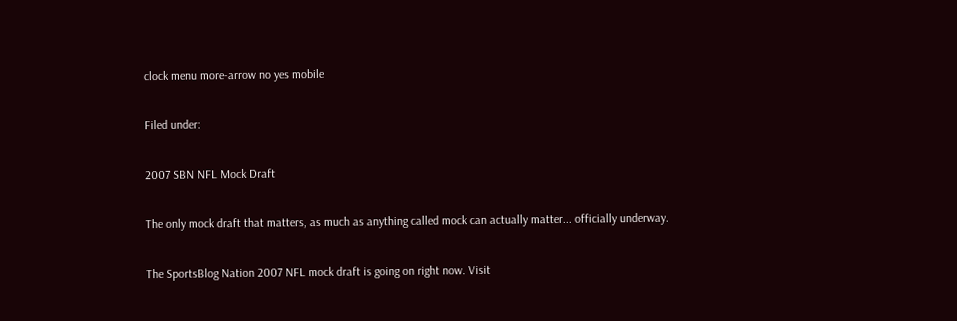clock menu more-arrow no yes mobile

Filed under:

2007 SBN NFL Mock Draft

The only mock draft that matters, as much as anything called mock can actually matter... officially underway.

The SportsBlog Nation 2007 NFL mock draft is going on right now. Visit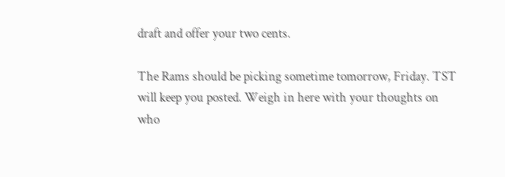draft and offer your two cents.

The Rams should be picking sometime tomorrow, Friday. TST will keep you posted. Weigh in here with your thoughts on who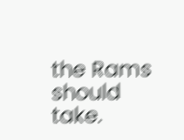the Rams should take.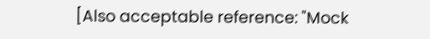[Also acceptable reference: "Mock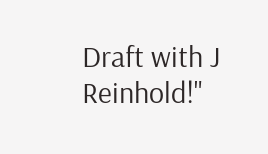Draft with J Reinhold!"